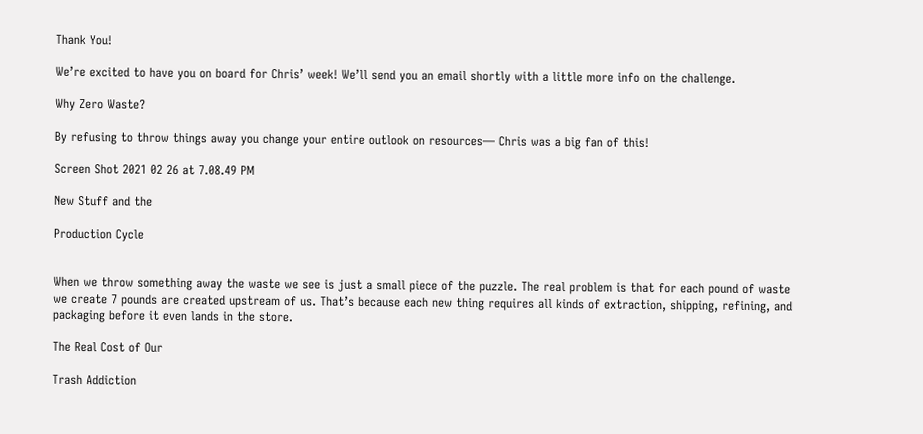Thank You!

We’re excited to have you on board for Chris’ week! We’ll send you an email shortly with a little more info on the challenge.

Why Zero Waste?

By refusing to throw things away you change your entire outlook on resources— Chris was a big fan of this!

Screen Shot 2021 02 26 at 7.08.49 PM

New Stuff and the

Production Cycle


When we throw something away the waste we see is just a small piece of the puzzle. The real problem is that for each pound of waste we create 7 pounds are created upstream of us. That’s because each new thing requires all kinds of extraction, shipping, refining, and packaging before it even lands in the store.

The Real Cost of Our

Trash Addiction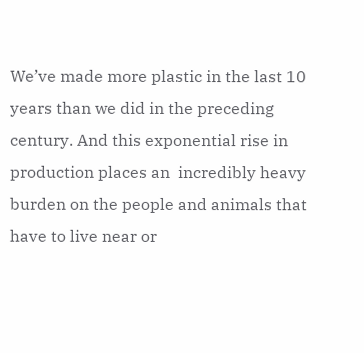We’ve made more plastic in the last 10 years than we did in the preceding century. And this exponential rise in production places an  incredibly heavy burden on the people and animals that have to live near or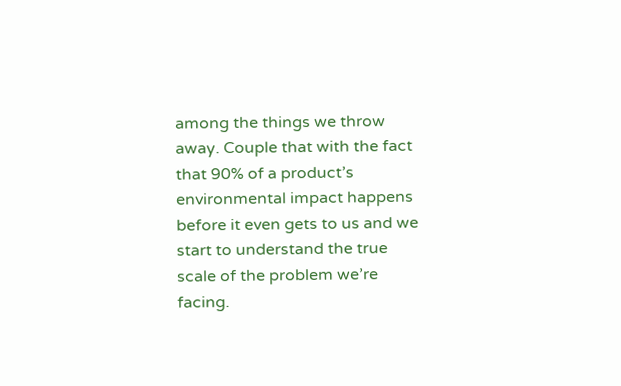among the things we throw away. Couple that with the fact that 90% of a product’s environmental impact happens before it even gets to us and we start to understand the true scale of the problem we’re facing.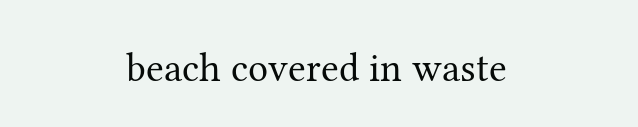beach covered in waste